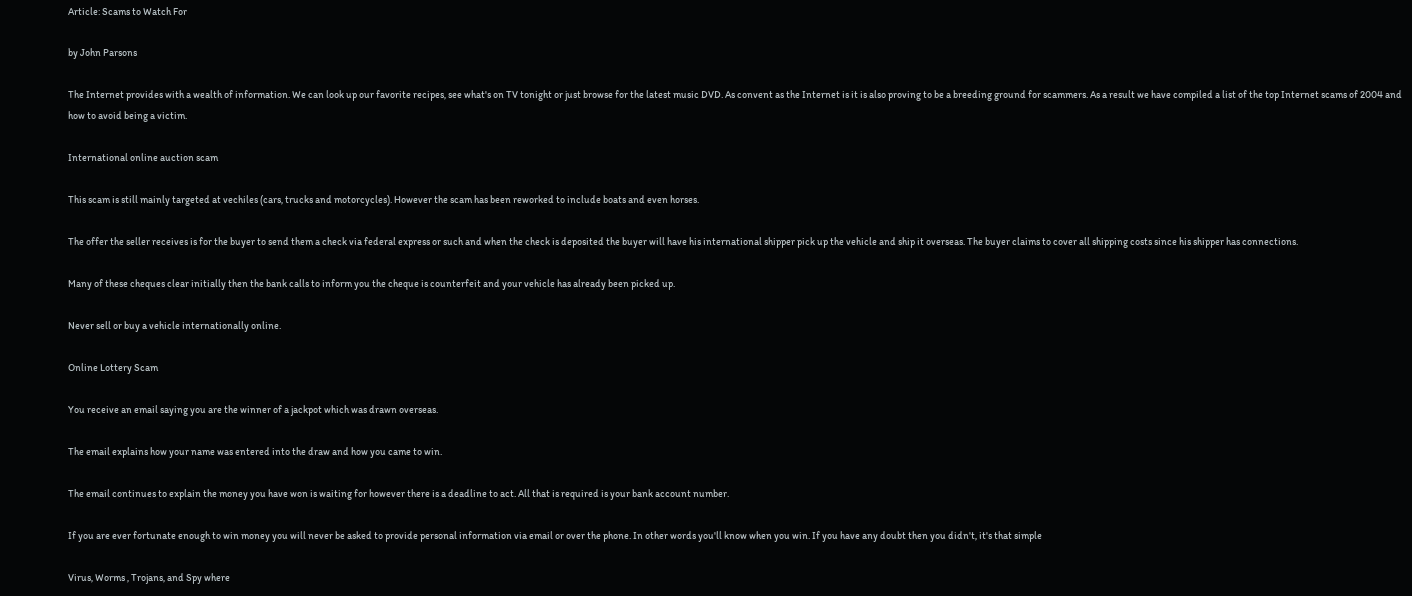Article: Scams to Watch For

by John Parsons

The Internet provides with a wealth of information. We can look up our favorite recipes, see what's on TV tonight or just browse for the latest music DVD. As convent as the Internet is it is also proving to be a breeding ground for scammers. As a result we have compiled a list of the top Internet scams of 2004 and how to avoid being a victim.

International online auction scam

This scam is still mainly targeted at vechiles (cars, trucks and motorcycles). However the scam has been reworked to include boats and even horses.

The offer the seller receives is for the buyer to send them a check via federal express or such and when the check is deposited the buyer will have his international shipper pick up the vehicle and ship it overseas. The buyer claims to cover all shipping costs since his shipper has connections.

Many of these cheques clear initially then the bank calls to inform you the cheque is counterfeit and your vehicle has already been picked up.

Never sell or buy a vehicle internationally online.

Online Lottery Scam

You receive an email saying you are the winner of a jackpot which was drawn overseas.

The email explains how your name was entered into the draw and how you came to win.

The email continues to explain the money you have won is waiting for however there is a deadline to act. All that is required is your bank account number.

If you are ever fortunate enough to win money you will never be asked to provide personal information via email or over the phone. In other words you'll know when you win. If you have any doubt then you didn't, it's that simple

Virus, Worms , Trojans, and Spy where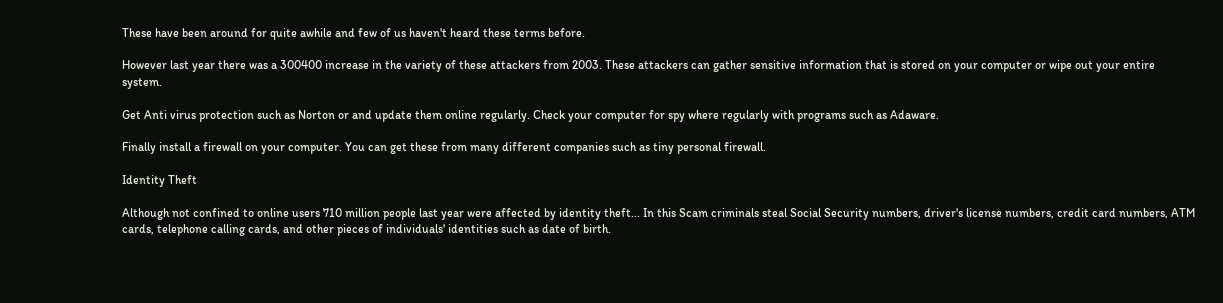These have been around for quite awhile and few of us haven't heard these terms before.

However last year there was a 300400 increase in the variety of these attackers from 2003. These attackers can gather sensitive information that is stored on your computer or wipe out your entire system.

Get Anti virus protection such as Norton or and update them online regularly. Check your computer for spy where regularly with programs such as Adaware.

Finally install a firewall on your computer. You can get these from many different companies such as tiny personal firewall.

Identity Theft

Although not confined to online users 710 million people last year were affected by identity theft... In this Scam criminals steal Social Security numbers, driver's license numbers, credit card numbers, ATM cards, telephone calling cards, and other pieces of individuals' identities such as date of birth.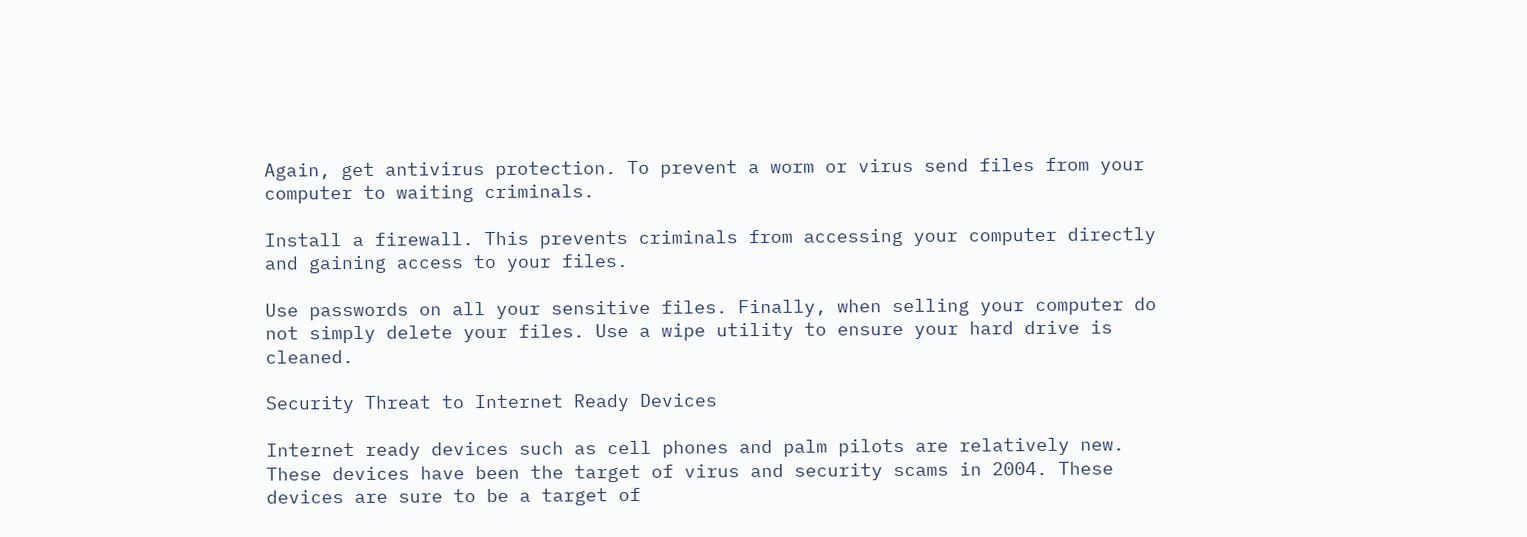Again, get antivirus protection. To prevent a worm or virus send files from your computer to waiting criminals.

Install a firewall. This prevents criminals from accessing your computer directly and gaining access to your files.

Use passwords on all your sensitive files. Finally, when selling your computer do not simply delete your files. Use a wipe utility to ensure your hard drive is cleaned.

Security Threat to Internet Ready Devices

Internet ready devices such as cell phones and palm pilots are relatively new. These devices have been the target of virus and security scams in 2004. These devices are sure to be a target of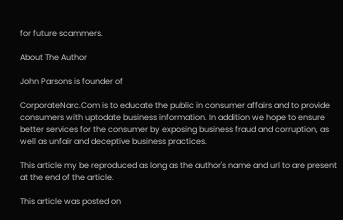for future scammers.

About The Author

John Parsons is founder of

CorporateNarc.Com is to educate the public in consumer affairs and to provide consumers with uptodate business information. In addition we hope to ensure better services for the consumer by exposing business fraud and corruption, as well as unfair and deceptive business practices.

This article my be reproduced as long as the author's name and url to are present at the end of the article.

This article was posted on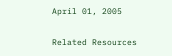April 01, 2005

Related Resources